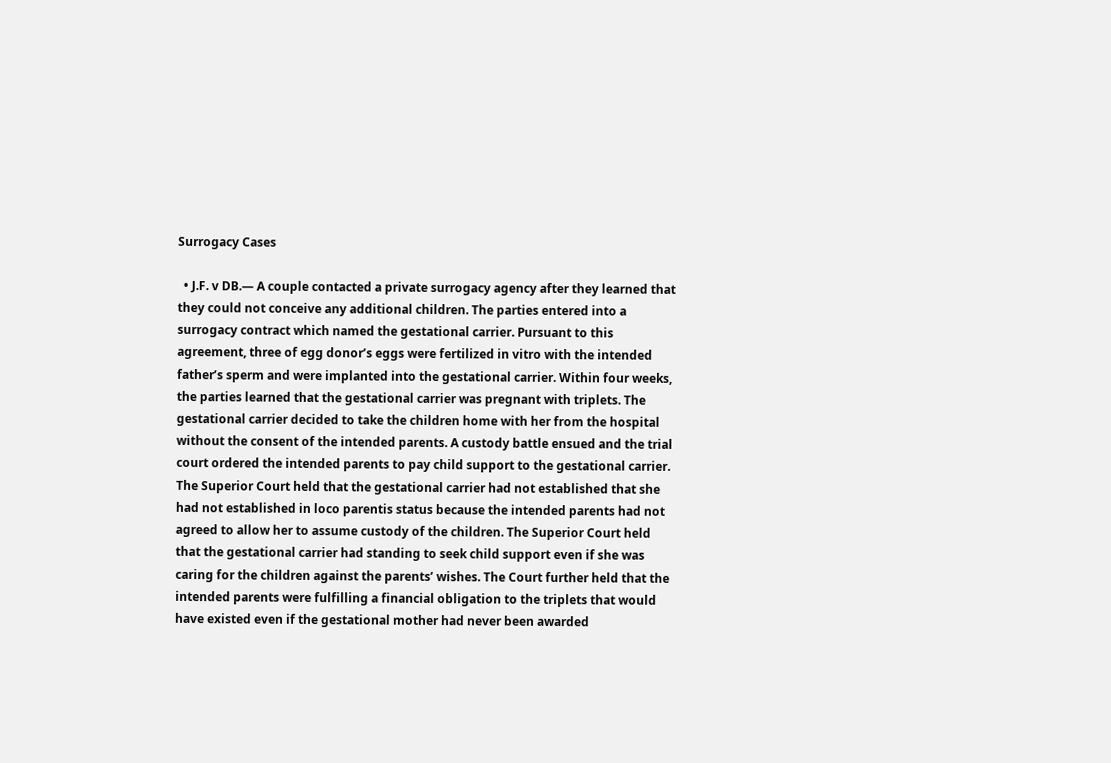Surrogacy Cases

  • J.F. v DB.— A couple contacted a private surrogacy agency after they learned that they could not conceive any additional children. The parties entered into a surrogacy contract which named the gestational carrier. Pursuant to this agreement, three of egg donor’s eggs were fertilized in vitro with the intended father’s sperm and were implanted into the gestational carrier. Within four weeks, the parties learned that the gestational carrier was pregnant with triplets. The gestational carrier decided to take the children home with her from the hospital without the consent of the intended parents. A custody battle ensued and the trial court ordered the intended parents to pay child support to the gestational carrier. The Superior Court held that the gestational carrier had not established that she had not established in loco parentis status because the intended parents had not agreed to allow her to assume custody of the children. The Superior Court held that the gestational carrier had standing to seek child support even if she was caring for the children against the parents’ wishes. The Court further held that the intended parents were fulfilling a financial obligation to the triplets that would have existed even if the gestational mother had never been awarded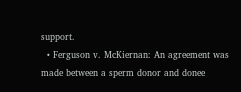support.
  • Ferguson v. McKiernan: An agreement was made between a sperm donor and donee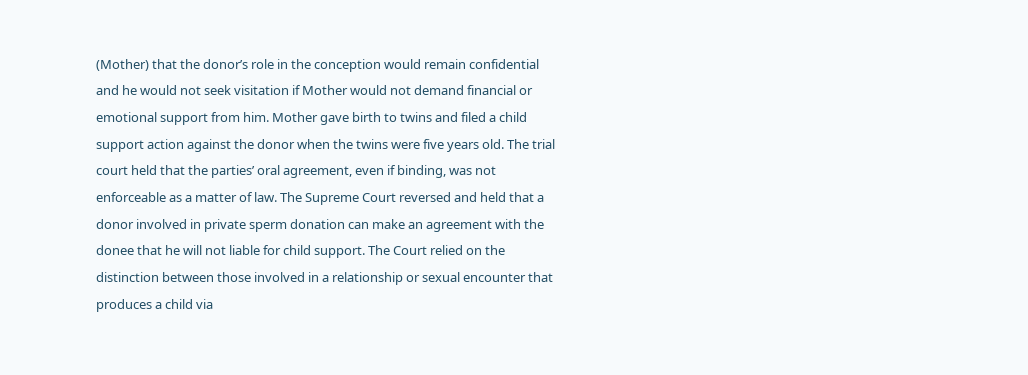(Mother) that the donor’s role in the conception would remain confidential and he would not seek visitation if Mother would not demand financial or emotional support from him. Mother gave birth to twins and filed a child support action against the donor when the twins were five years old. The trial court held that the parties’ oral agreement, even if binding, was not enforceable as a matter of law. The Supreme Court reversed and held that a donor involved in private sperm donation can make an agreement with the donee that he will not liable for child support. The Court relied on the distinction between those involved in a relationship or sexual encounter that produces a child via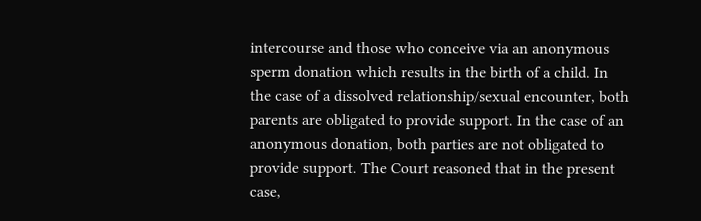intercourse and those who conceive via an anonymous sperm donation which results in the birth of a child. In the case of a dissolved relationship/sexual encounter, both parents are obligated to provide support. In the case of an anonymous donation, both parties are not obligated to provide support. The Court reasoned that in the present case,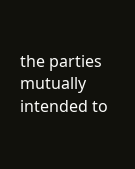the parties mutually intended to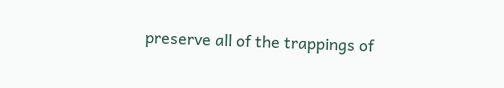preserve all of the trappings of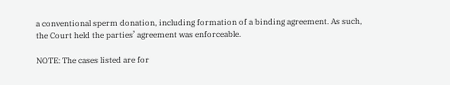a conventional sperm donation, including formation of a binding agreement. As such, the Court held the parties’ agreement was enforceable.

NOTE: The cases listed are for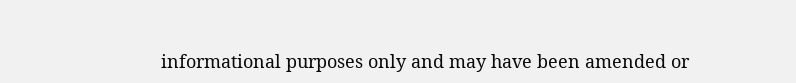informational purposes only and may have been amended or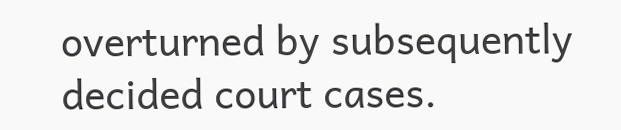overturned by subsequently decided court cases.